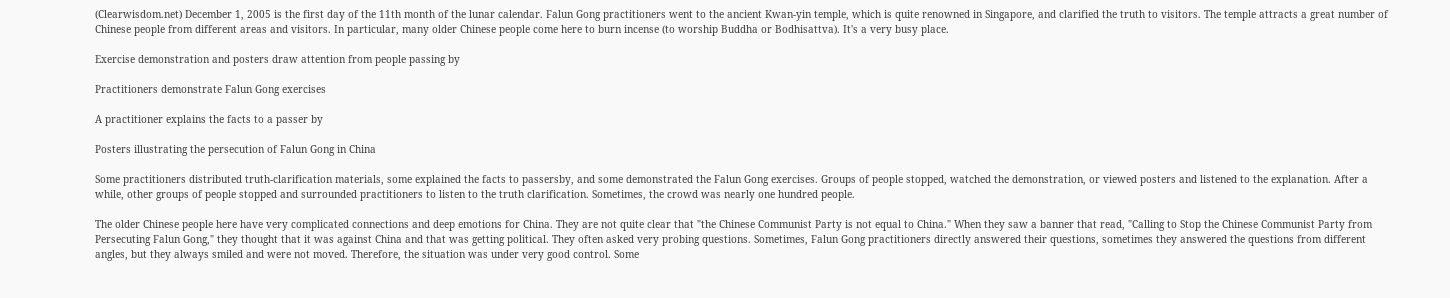(Clearwisdom.net) December 1, 2005 is the first day of the 11th month of the lunar calendar. Falun Gong practitioners went to the ancient Kwan-yin temple, which is quite renowned in Singapore, and clarified the truth to visitors. The temple attracts a great number of Chinese people from different areas and visitors. In particular, many older Chinese people come here to burn incense (to worship Buddha or Bodhisattva). It's a very busy place.

Exercise demonstration and posters draw attention from people passing by

Practitioners demonstrate Falun Gong exercises

A practitioner explains the facts to a passer by

Posters illustrating the persecution of Falun Gong in China

Some practitioners distributed truth-clarification materials, some explained the facts to passersby, and some demonstrated the Falun Gong exercises. Groups of people stopped, watched the demonstration, or viewed posters and listened to the explanation. After a while, other groups of people stopped and surrounded practitioners to listen to the truth clarification. Sometimes, the crowd was nearly one hundred people.

The older Chinese people here have very complicated connections and deep emotions for China. They are not quite clear that "the Chinese Communist Party is not equal to China." When they saw a banner that read, "Calling to Stop the Chinese Communist Party from Persecuting Falun Gong," they thought that it was against China and that was getting political. They often asked very probing questions. Sometimes, Falun Gong practitioners directly answered their questions, sometimes they answered the questions from different angles, but they always smiled and were not moved. Therefore, the situation was under very good control. Some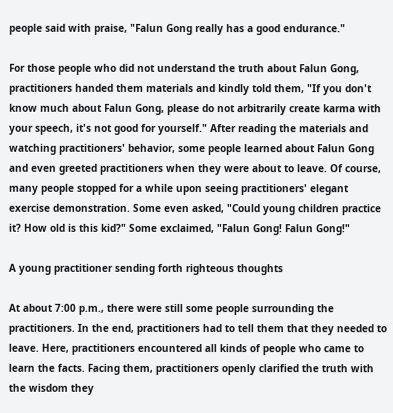people said with praise, "Falun Gong really has a good endurance."

For those people who did not understand the truth about Falun Gong, practitioners handed them materials and kindly told them, "If you don't know much about Falun Gong, please do not arbitrarily create karma with your speech, it's not good for yourself." After reading the materials and watching practitioners' behavior, some people learned about Falun Gong and even greeted practitioners when they were about to leave. Of course, many people stopped for a while upon seeing practitioners' elegant exercise demonstration. Some even asked, "Could young children practice it? How old is this kid?" Some exclaimed, "Falun Gong! Falun Gong!"

A young practitioner sending forth righteous thoughts

At about 7:00 p.m., there were still some people surrounding the practitioners. In the end, practitioners had to tell them that they needed to leave. Here, practitioners encountered all kinds of people who came to learn the facts. Facing them, practitioners openly clarified the truth with the wisdom they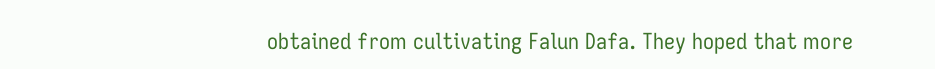obtained from cultivating Falun Dafa. They hoped that more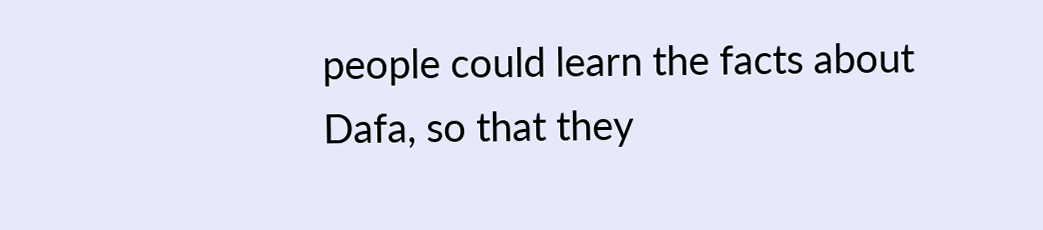people could learn the facts about Dafa, so that they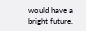would have a bright future.